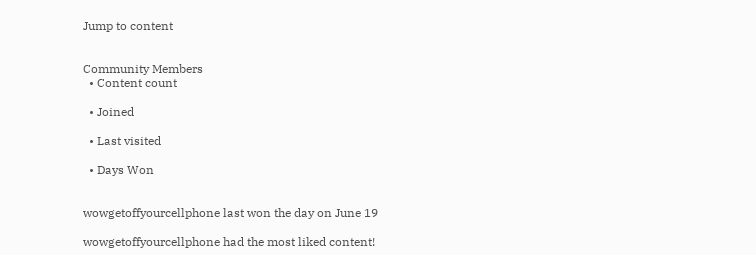Jump to content


Community Members
  • Content count

  • Joined

  • Last visited

  • Days Won


wowgetoffyourcellphone last won the day on June 19

wowgetoffyourcellphone had the most liked content!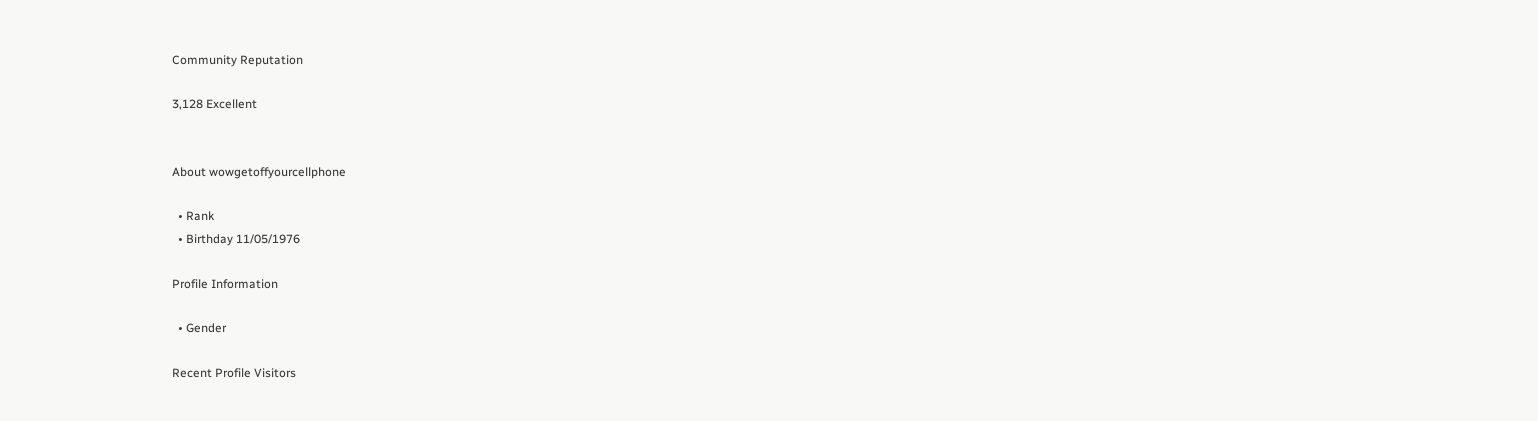Community Reputation

3,128 Excellent


About wowgetoffyourcellphone

  • Rank
  • Birthday 11/05/1976

Profile Information

  • Gender

Recent Profile Visitors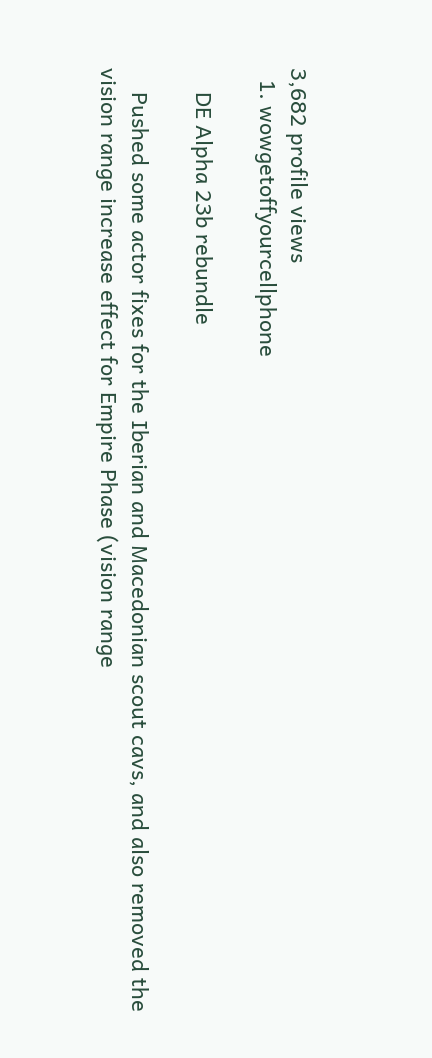3,682 profile views
  1. wowgetoffyourcellphone

    DE Alpha 23b rebundle

    Pushed some actor fixes for the Iberian and Macedonian scout cavs, and also removed the vision range increase effect for Empire Phase (vision range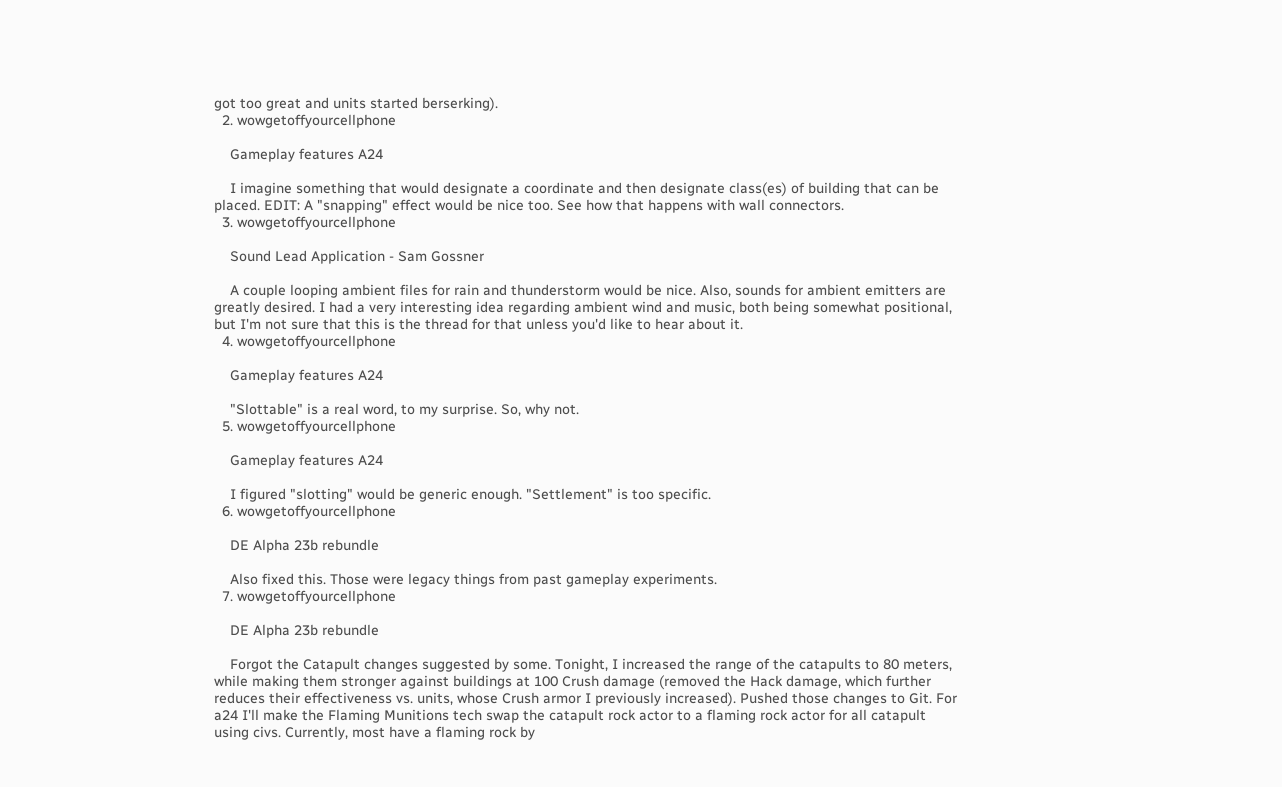got too great and units started berserking).
  2. wowgetoffyourcellphone

    Gameplay features A24

    I imagine something that would designate a coordinate and then designate class(es) of building that can be placed. EDIT: A "snapping" effect would be nice too. See how that happens with wall connectors.
  3. wowgetoffyourcellphone

    Sound Lead Application - Sam Gossner

    A couple looping ambient files for rain and thunderstorm would be nice. Also, sounds for ambient emitters are greatly desired. I had a very interesting idea regarding ambient wind and music, both being somewhat positional, but I'm not sure that this is the thread for that unless you'd like to hear about it.
  4. wowgetoffyourcellphone

    Gameplay features A24

    "Slottable" is a real word, to my surprise. So, why not.
  5. wowgetoffyourcellphone

    Gameplay features A24

    I figured "slotting" would be generic enough. "Settlement" is too specific.
  6. wowgetoffyourcellphone

    DE Alpha 23b rebundle

    Also fixed this. Those were legacy things from past gameplay experiments.
  7. wowgetoffyourcellphone

    DE Alpha 23b rebundle

    Forgot the Catapult changes suggested by some. Tonight, I increased the range of the catapults to 80 meters, while making them stronger against buildings at 100 Crush damage (removed the Hack damage, which further reduces their effectiveness vs. units, whose Crush armor I previously increased). Pushed those changes to Git. For a24 I'll make the Flaming Munitions tech swap the catapult rock actor to a flaming rock actor for all catapult using civs. Currently, most have a flaming rock by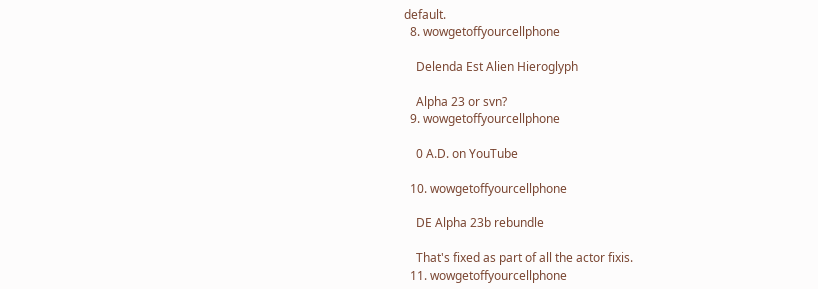default.
  8. wowgetoffyourcellphone

    Delenda Est Alien Hieroglyph

    Alpha 23 or svn?
  9. wowgetoffyourcellphone

    0 A.D. on YouTube

  10. wowgetoffyourcellphone

    DE Alpha 23b rebundle

    That's fixed as part of all the actor fixis.
  11. wowgetoffyourcellphone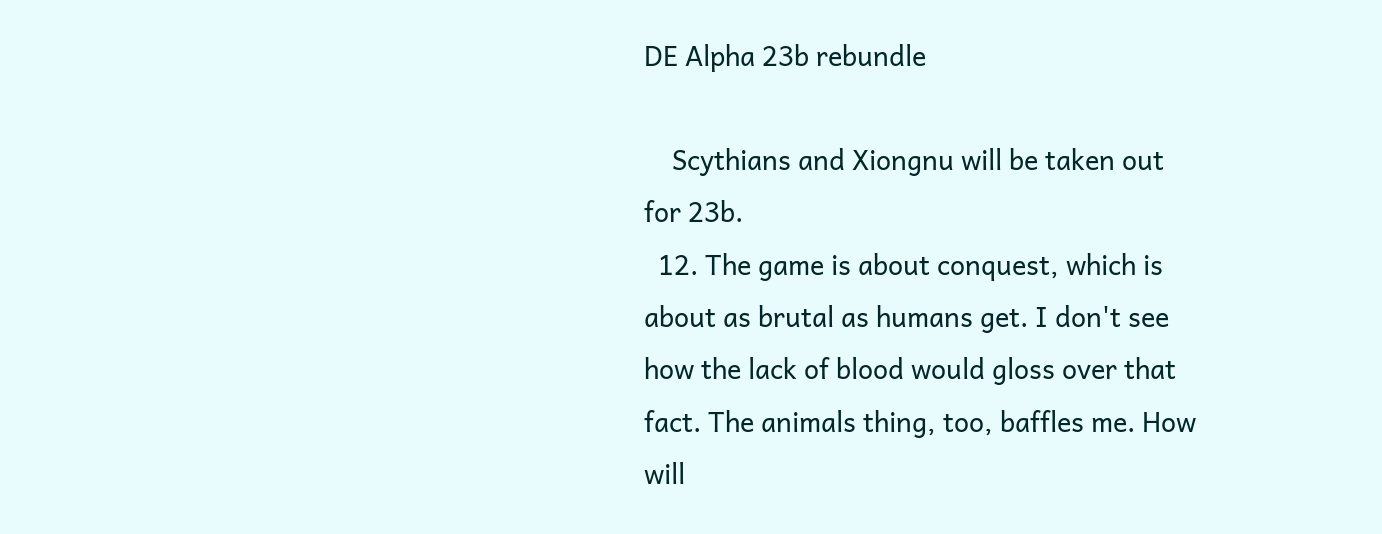DE Alpha 23b rebundle

    Scythians and Xiongnu will be taken out for 23b.
  12. The game is about conquest, which is about as brutal as humans get. I don't see how the lack of blood would gloss over that fact. The animals thing, too, baffles me. How will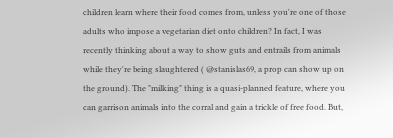children learn where their food comes from, unless you're one of those adults who impose a vegetarian diet onto children? In fact, I was recently thinking about a way to show guts and entrails from animals while they're being slaughtered ( @stanislas69, a prop can show up on the ground). The "milking" thing is a quasi-planned feature, where you can garrison animals into the corral and gain a trickle of free food. But,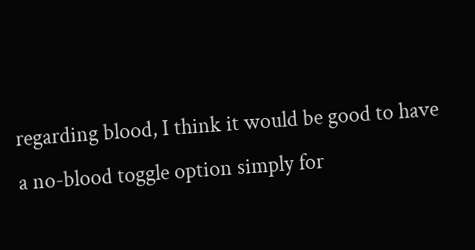regarding blood, I think it would be good to have a no-blood toggle option simply for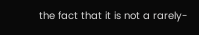the fact that it is not a rarely-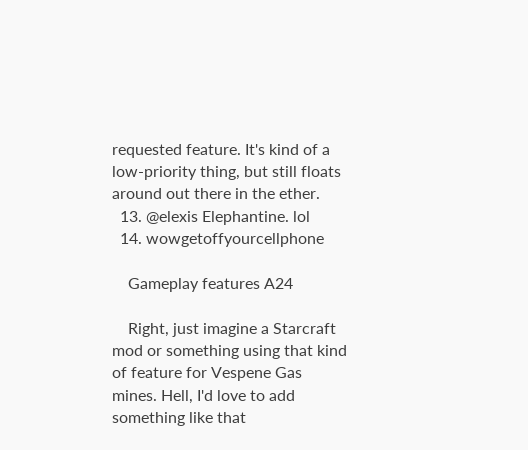requested feature. It's kind of a low-priority thing, but still floats around out there in the ether.
  13. @elexis Elephantine. lol
  14. wowgetoffyourcellphone

    Gameplay features A24

    Right, just imagine a Starcraft mod or something using that kind of feature for Vespene Gas mines. Hell, I'd love to add something like that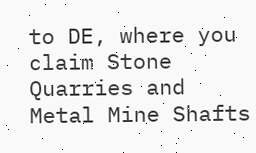to DE, where you claim Stone Quarries and Metal Mine Shafts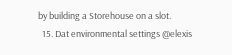by building a Storehouse on a slot.
  15. Dat environmental settings @elexis